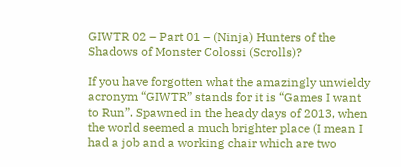GIWTR 02 – Part 01 – (Ninja) Hunters of the Shadows of Monster Colossi (Scrolls)?

If you have forgotten what the amazingly unwieldy acronym “GIWTR” stands for it is “Games I want to Run”. Spawned in the heady days of 2013, when the world seemed a much brighter place (I mean I had a job and a working chair which are two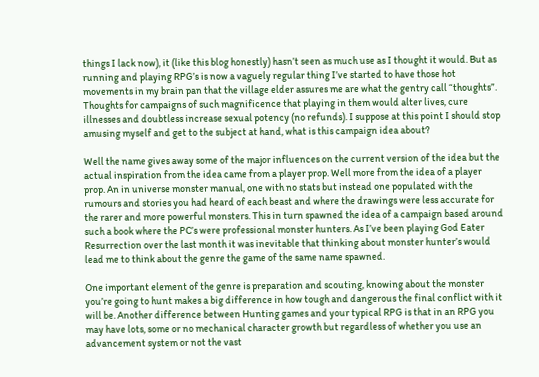things I lack now), it (like this blog honestly) hasn’t seen as much use as I thought it would. But as running and playing RPG’s is now a vaguely regular thing I’ve started to have those hot movements in my brain pan that the village elder assures me are what the gentry call “thoughts”. Thoughts for campaigns of such magnificence that playing in them would alter lives, cure illnesses and doubtless increase sexual potency (no refunds). I suppose at this point I should stop amusing myself and get to the subject at hand, what is this campaign idea about?

Well the name gives away some of the major influences on the current version of the idea but the actual inspiration from the idea came from a player prop. Well more from the idea of a player prop. An in universe monster manual, one with no stats but instead one populated with the rumours and stories you had heard of each beast and where the drawings were less accurate for the rarer and more powerful monsters. This in turn spawned the idea of a campaign based around such a book where the PC’s were professional monster hunters. As I’ve been playing God Eater Resurrection over the last month it was inevitable that thinking about monster hunter’s would lead me to think about the genre the game of the same name spawned.

One important element of the genre is preparation and scouting, knowing about the monster you’re going to hunt makes a big difference in how tough and dangerous the final conflict with it will be. Another difference between Hunting games and your typical RPG is that in an RPG you may have lots, some or no mechanical character growth but regardless of whether you use an advancement system or not the vast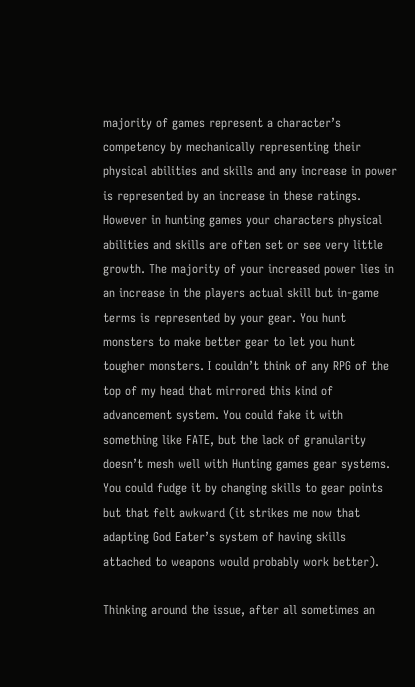majority of games represent a character’s competency by mechanically representing their physical abilities and skills and any increase in power is represented by an increase in these ratings. However in hunting games your characters physical abilities and skills are often set or see very little growth. The majority of your increased power lies in an increase in the players actual skill but in-game terms is represented by your gear. You hunt monsters to make better gear to let you hunt tougher monsters. I couldn’t think of any RPG of the top of my head that mirrored this kind of advancement system. You could fake it with something like FATE, but the lack of granularity doesn’t mesh well with Hunting games gear systems. You could fudge it by changing skills to gear points but that felt awkward (it strikes me now that adapting God Eater’s system of having skills attached to weapons would probably work better).

Thinking around the issue, after all sometimes an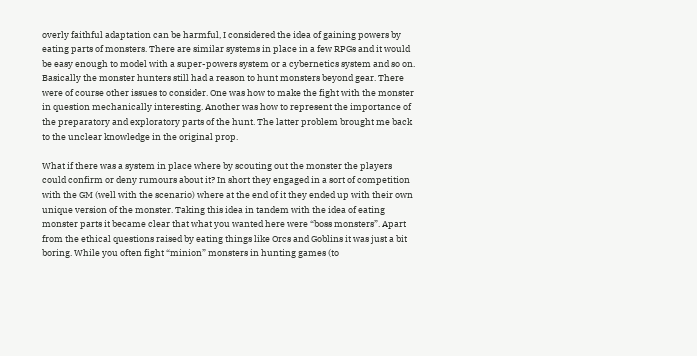overly faithful adaptation can be harmful, I considered the idea of gaining powers by eating parts of monsters. There are similar systems in place in a few RPGs and it would be easy enough to model with a super-powers system or a cybernetics system and so on. Basically the monster hunters still had a reason to hunt monsters beyond gear. There were of course other issues to consider. One was how to make the fight with the monster in question mechanically interesting. Another was how to represent the importance of the preparatory and exploratory parts of the hunt. The latter problem brought me back to the unclear knowledge in the original prop.

What if there was a system in place where by scouting out the monster the players could confirm or deny rumours about it? In short they engaged in a sort of competition with the GM (well with the scenario) where at the end of it they ended up with their own unique version of the monster. Taking this idea in tandem with the idea of eating monster parts it became clear that what you wanted here were “boss monsters”. Apart from the ethical questions raised by eating things like Orcs and Goblins it was just a bit boring. While you often fight “minion” monsters in hunting games (to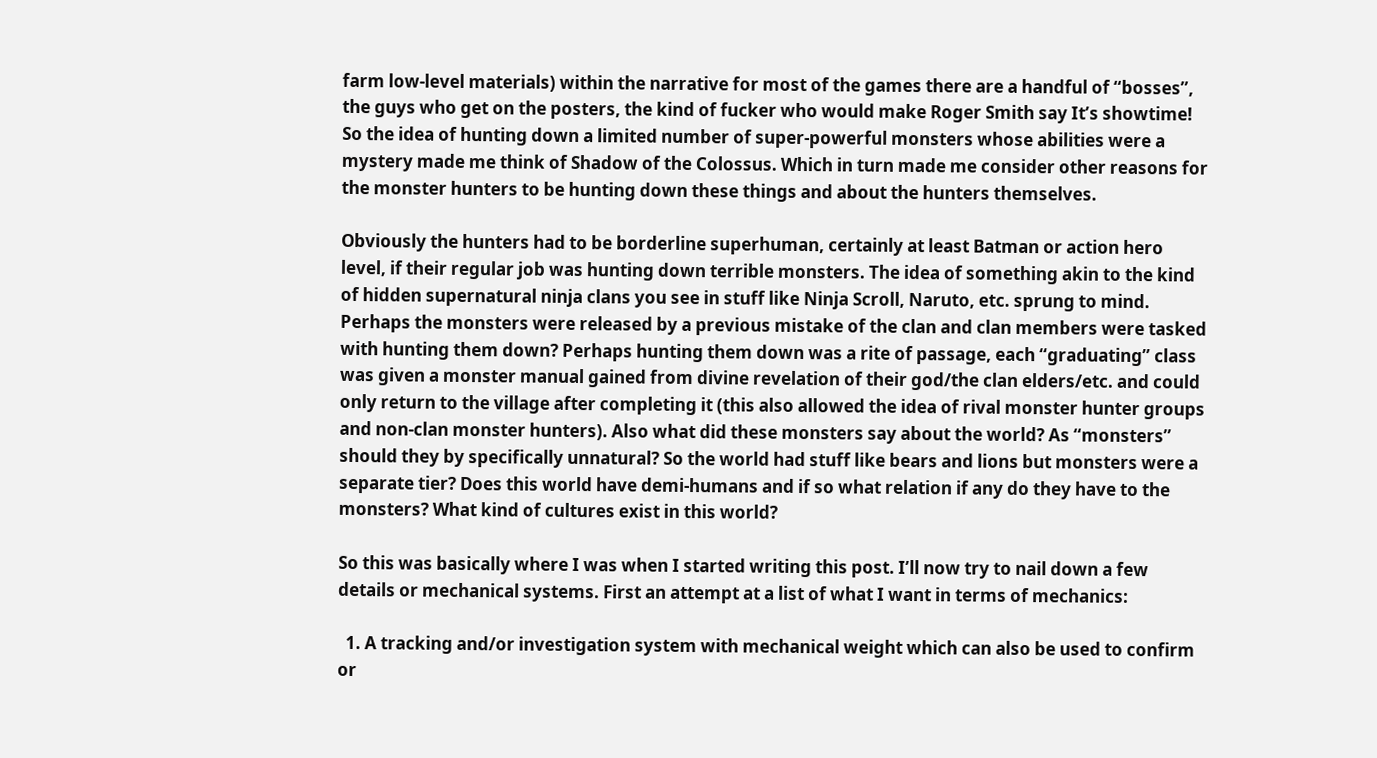farm low-level materials) within the narrative for most of the games there are a handful of “bosses”, the guys who get on the posters, the kind of fucker who would make Roger Smith say It’s showtime! So the idea of hunting down a limited number of super-powerful monsters whose abilities were a mystery made me think of Shadow of the Colossus. Which in turn made me consider other reasons for the monster hunters to be hunting down these things and about the hunters themselves.

Obviously the hunters had to be borderline superhuman, certainly at least Batman or action hero level, if their regular job was hunting down terrible monsters. The idea of something akin to the kind of hidden supernatural ninja clans you see in stuff like Ninja Scroll, Naruto, etc. sprung to mind. Perhaps the monsters were released by a previous mistake of the clan and clan members were tasked with hunting them down? Perhaps hunting them down was a rite of passage, each “graduating” class was given a monster manual gained from divine revelation of their god/the clan elders/etc. and could only return to the village after completing it (this also allowed the idea of rival monster hunter groups and non-clan monster hunters). Also what did these monsters say about the world? As “monsters” should they by specifically unnatural? So the world had stuff like bears and lions but monsters were a separate tier? Does this world have demi-humans and if so what relation if any do they have to the monsters? What kind of cultures exist in this world?

So this was basically where I was when I started writing this post. I’ll now try to nail down a few details or mechanical systems. First an attempt at a list of what I want in terms of mechanics:

  1. A tracking and/or investigation system with mechanical weight which can also be used to confirm or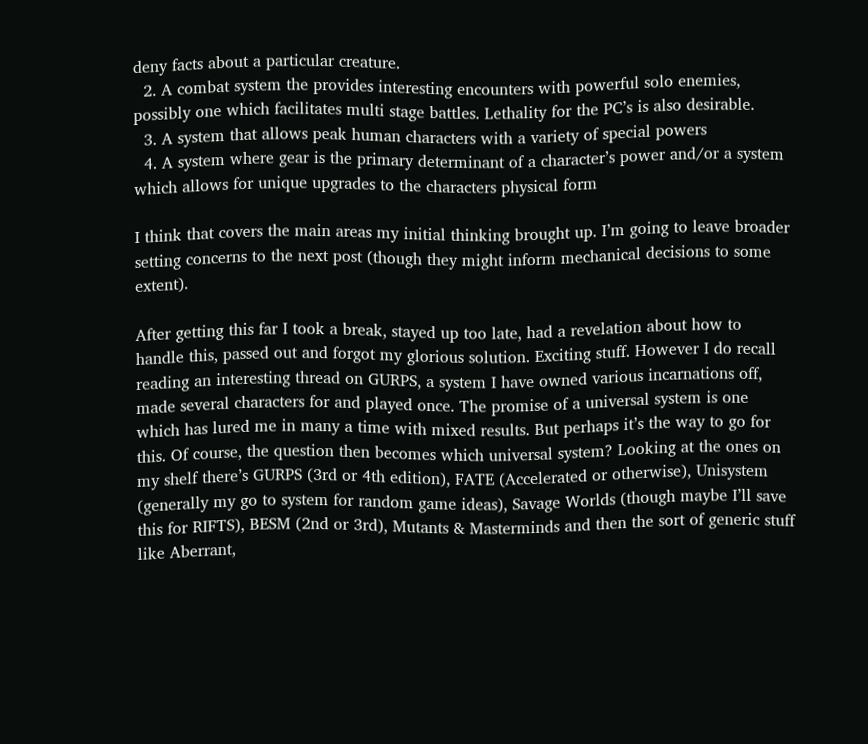deny facts about a particular creature.
  2. A combat system the provides interesting encounters with powerful solo enemies, possibly one which facilitates multi stage battles. Lethality for the PC’s is also desirable.
  3. A system that allows peak human characters with a variety of special powers
  4. A system where gear is the primary determinant of a character’s power and/or a system which allows for unique upgrades to the characters physical form

I think that covers the main areas my initial thinking brought up. I’m going to leave broader setting concerns to the next post (though they might inform mechanical decisions to some extent).

After getting this far I took a break, stayed up too late, had a revelation about how to handle this, passed out and forgot my glorious solution. Exciting stuff. However I do recall reading an interesting thread on GURPS, a system I have owned various incarnations off, made several characters for and played once. The promise of a universal system is one which has lured me in many a time with mixed results. But perhaps it’s the way to go for this. Of course, the question then becomes which universal system? Looking at the ones on my shelf there’s GURPS (3rd or 4th edition), FATE (Accelerated or otherwise), Unisystem (generally my go to system for random game ideas), Savage Worlds (though maybe I’ll save this for RIFTS), BESM (2nd or 3rd), Mutants & Masterminds and then the sort of generic stuff like Aberrant,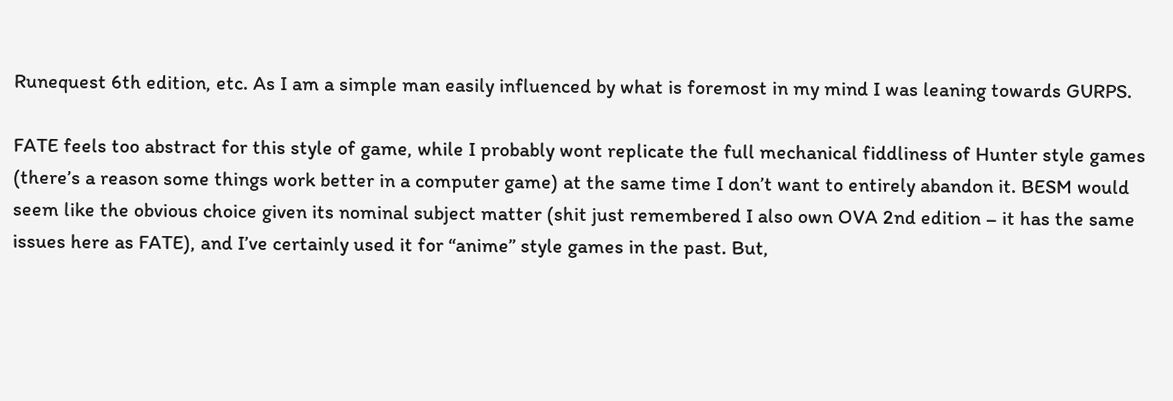Runequest 6th edition, etc. As I am a simple man easily influenced by what is foremost in my mind I was leaning towards GURPS.

FATE feels too abstract for this style of game, while I probably wont replicate the full mechanical fiddliness of Hunter style games (there’s a reason some things work better in a computer game) at the same time I don’t want to entirely abandon it. BESM would seem like the obvious choice given its nominal subject matter (shit just remembered I also own OVA 2nd edition – it has the same issues here as FATE), and I’ve certainly used it for “anime” style games in the past. But,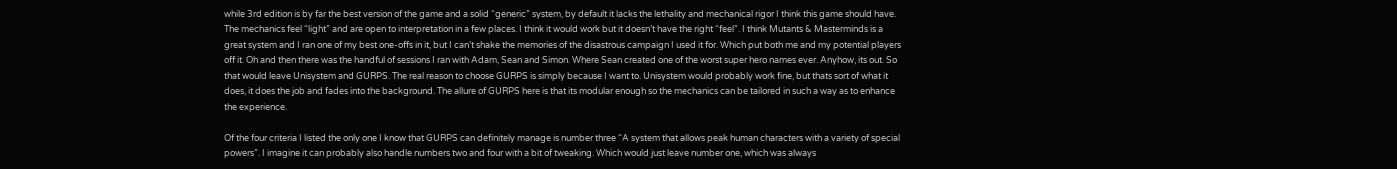while 3rd edition is by far the best version of the game and a solid “generic” system, by default it lacks the lethality and mechanical rigor I think this game should have. The mechanics feel “light” and are open to interpretation in a few places. I think it would work but it doesn’t have the right “feel”. I think Mutants & Masterminds is a great system and I ran one of my best one-offs in it, but I can’t shake the memories of the disastrous campaign I used it for. Which put both me and my potential players off it. Oh and then there was the handful of sessions I ran with Adam, Sean and Simon. Where Sean created one of the worst super hero names ever. Anyhow, its out. So that would leave Unisystem and GURPS. The real reason to choose GURPS is simply because I want to. Unisystem would probably work fine, but thats sort of what it does, it does the job and fades into the background. The allure of GURPS here is that its modular enough so the mechanics can be tailored in such a way as to enhance the experience.

Of the four criteria I listed the only one I know that GURPS can definitely manage is number three “A system that allows peak human characters with a variety of special powers”. I imagine it can probably also handle numbers two and four with a bit of tweaking. Which would just leave number one, which was always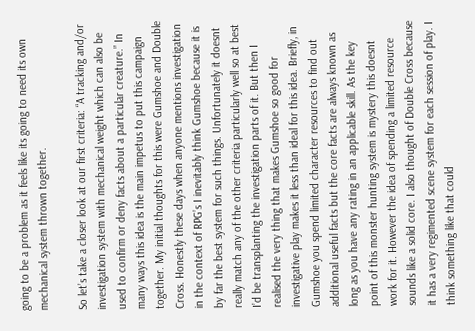going to be a problem as it feels like its going to need its own mechanical system thrown together.

So let’s take a closer look at our first criteria: “A tracking and/or investigation system with mechanical weight which can also be used to confirm or deny facts about a particular creature.” In many ways this idea is the main impetus to put this campaign together. My initial thoughts for this were Gumshoe and Double Cross. Honestly these days when anyone mentions investigation in the context of RPG’s I inevitably think Gumshoe because it is by far the best system for such things. Unfortunately it doesnt really match any of the other criteria particularly well so at best I’d be transplanting the investigation parts of it. But then I realised the very thing that makes Gumshoe so good for investigative play makes it less than ideal for this idea. Briefly, in Gumshoe you spend limited character resources to find out additional useful facts but the core facts are always known as long as you have any rating in an applicable skill. As the key point of this monster hunting system is mystery this doesnt work for it. However the idea of spending a limited resource sounds like a solid core. I also thought of Double Cross because it has a very regimented scene system for each session of play. I think something like that could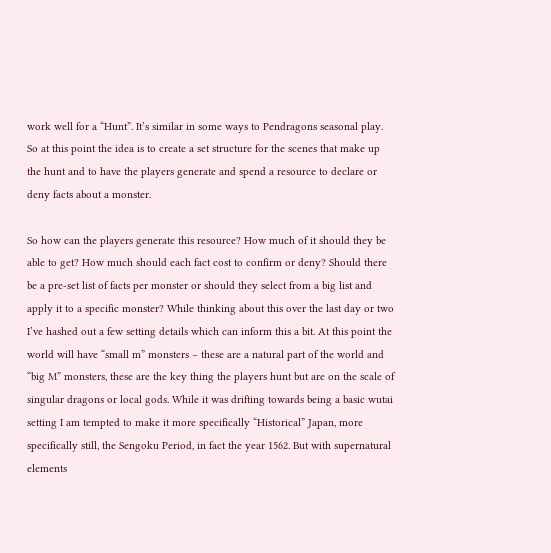work well for a “Hunt”. It’s similar in some ways to Pendragons seasonal play. So at this point the idea is to create a set structure for the scenes that make up the hunt and to have the players generate and spend a resource to declare or deny facts about a monster.

So how can the players generate this resource? How much of it should they be able to get? How much should each fact cost to confirm or deny? Should there be a pre-set list of facts per monster or should they select from a big list and apply it to a specific monster? While thinking about this over the last day or two I’ve hashed out a few setting details which can inform this a bit. At this point the world will have “small m” monsters – these are a natural part of the world and “big M” monsters, these are the key thing the players hunt but are on the scale of singular dragons or local gods. While it was drifting towards being a basic wutai setting I am tempted to make it more specifically “Historical” Japan, more specifically still, the Sengoku Period, in fact the year 1562. But with supernatural elements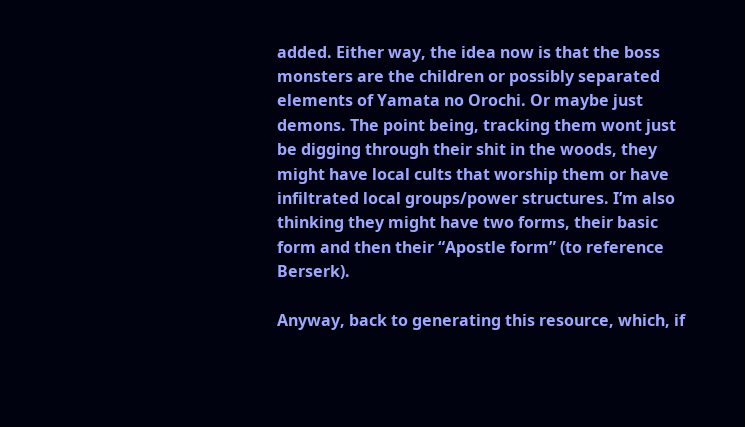added. Either way, the idea now is that the boss monsters are the children or possibly separated elements of Yamata no Orochi. Or maybe just demons. The point being, tracking them wont just be digging through their shit in the woods, they might have local cults that worship them or have infiltrated local groups/power structures. I’m also thinking they might have two forms, their basic form and then their “Apostle form” (to reference Berserk).

Anyway, back to generating this resource, which, if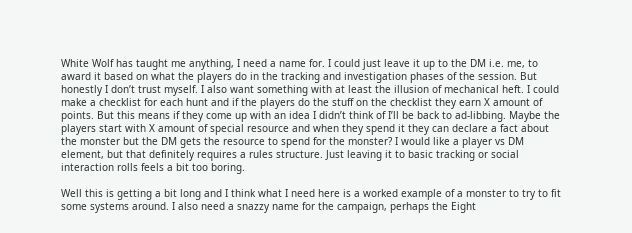White Wolf has taught me anything, I need a name for. I could just leave it up to the DM i.e. me, to award it based on what the players do in the tracking and investigation phases of the session. But honestly I don’t trust myself. I also want something with at least the illusion of mechanical heft. I could make a checklist for each hunt and if the players do the stuff on the checklist they earn X amount of points. But this means if they come up with an idea I didn’t think of I’ll be back to ad-libbing. Maybe the players start with X amount of special resource and when they spend it they can declare a fact about the monster but the DM gets the resource to spend for the monster? I would like a player vs DM element, but that definitely requires a rules structure. Just leaving it to basic tracking or social interaction rolls feels a bit too boring.

Well this is getting a bit long and I think what I need here is a worked example of a monster to try to fit some systems around. I also need a snazzy name for the campaign, perhaps the Eight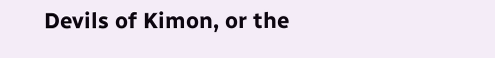Devils of Kimon, or the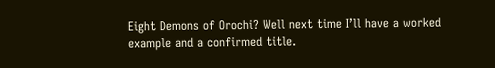Eight Demons of Orochi? Well next time I’ll have a worked example and a confirmed title.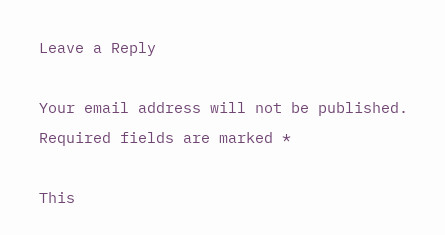Leave a Reply

Your email address will not be published. Required fields are marked *

This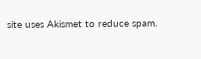site uses Akismet to reduce spam.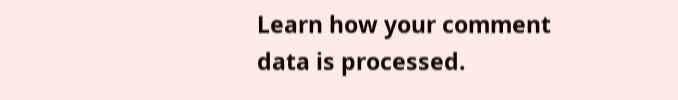Learn how your comment data is processed.